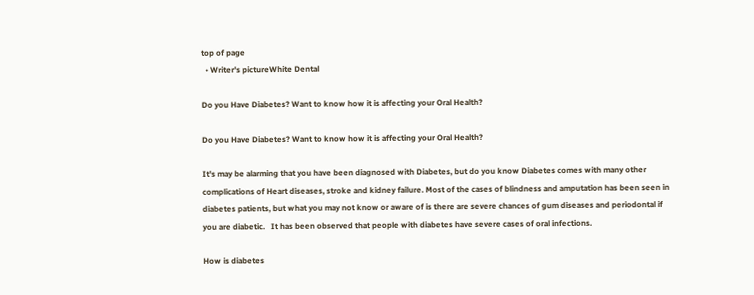top of page
  • Writer's pictureWhite Dental

Do you Have Diabetes? Want to know how it is affecting your Oral Health?

Do you Have Diabetes? Want to know how it is affecting your Oral Health?

It's may be alarming that you have been diagnosed with Diabetes, but do you know Diabetes comes with many other complications of Heart diseases, stroke and kidney failure. Most of the cases of blindness and amputation has been seen in diabetes patients, but what you may not know or aware of is there are severe chances of gum diseases and periodontal if you are diabetic.   It has been observed that people with diabetes have severe cases of oral infections.

How is diabetes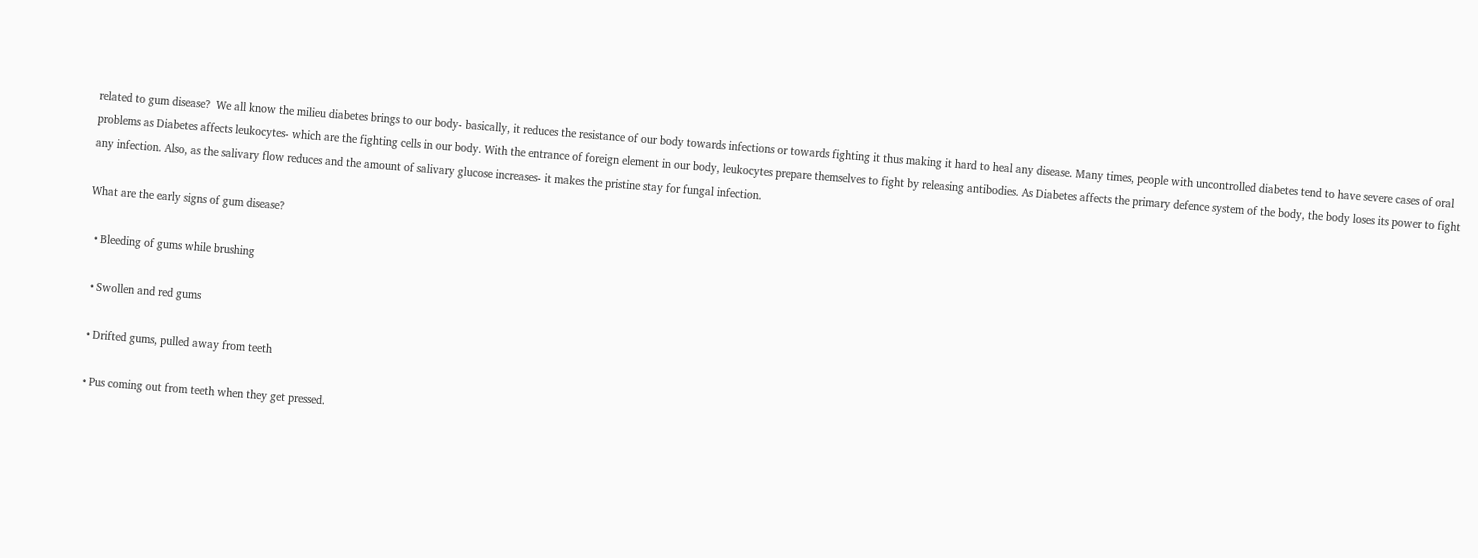related to gum disease?  We all know the milieu diabetes brings to our body- basically, it reduces the resistance of our body towards infections or towards fighting it thus making it hard to heal any disease. Many times, people with uncontrolled diabetes tend to have severe cases of oral problems as Diabetes affects leukocytes- which are the fighting cells in our body. With the entrance of foreign element in our body, leukocytes prepare themselves to fight by releasing antibodies. As Diabetes affects the primary defence system of the body, the body loses its power to fight any infection. Also, as the salivary flow reduces and the amount of salivary glucose increases- it makes the pristine stay for fungal infection.

What are the early signs of gum disease?

  • Bleeding of gums while brushing

  • Swollen and red gums

  • Drifted gums, pulled away from teeth

  • Pus coming out from teeth when they get pressed.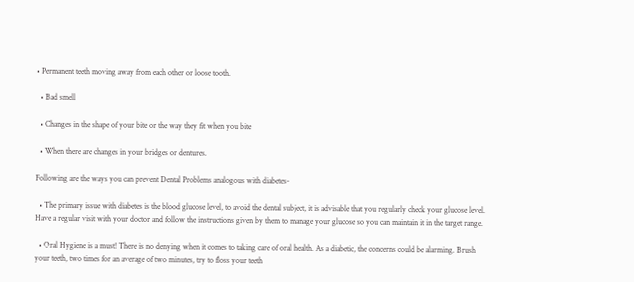• Permanent teeth moving away from each other or loose tooth.

  • Bad smell

  • Changes in the shape of your bite or the way they fit when you bite

  • When there are changes in your bridges or dentures.

Following are the ways you can prevent Dental Problems analogous with diabetes-

  • The primary issue with diabetes is the blood glucose level, to avoid the dental subject, it is advisable that you regularly check your glucose level.  Have a regular visit with your doctor and follow the instructions given by them to manage your glucose so you can maintain it in the target range.

  • Oral Hygiene is a must! There is no denying when it comes to taking care of oral health. As a diabetic, the concerns could be alarming. Brush your teeth, two times for an average of two minutes, try to floss your teeth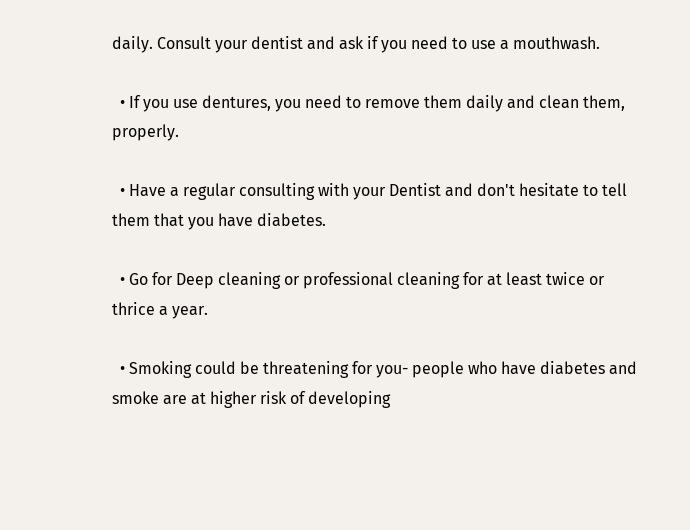daily. Consult your dentist and ask if you need to use a mouthwash.

  • If you use dentures, you need to remove them daily and clean them, properly.

  • Have a regular consulting with your Dentist and don't hesitate to tell them that you have diabetes.

  • Go for Deep cleaning or professional cleaning for at least twice or thrice a year.

  • Smoking could be threatening for you- people who have diabetes and smoke are at higher risk of developing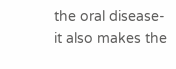the oral disease- it also makes the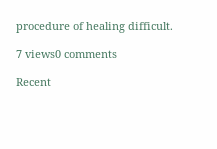procedure of healing difficult.

7 views0 comments

Recent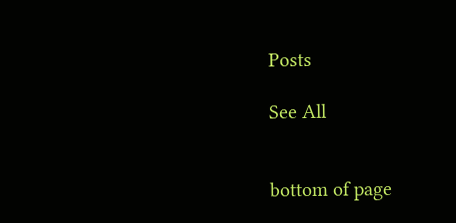Posts

See All


bottom of page